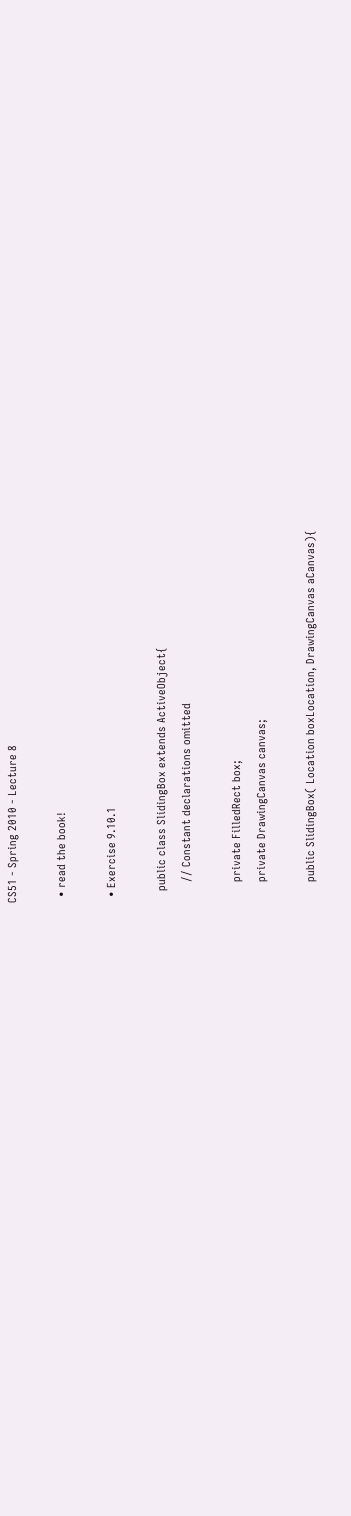CS51 - Spring 2010 - Lecture 8

  • read the book!

  • Exercise 9.10.1

    public class SlidingBox extends ActiveObject{
       // Constant declarations omitted

       private FilledRect box;
       private DrawingCanvas canvas;

       public SlidingBox( Location boxLocation, DrawingCanvas aCanvas){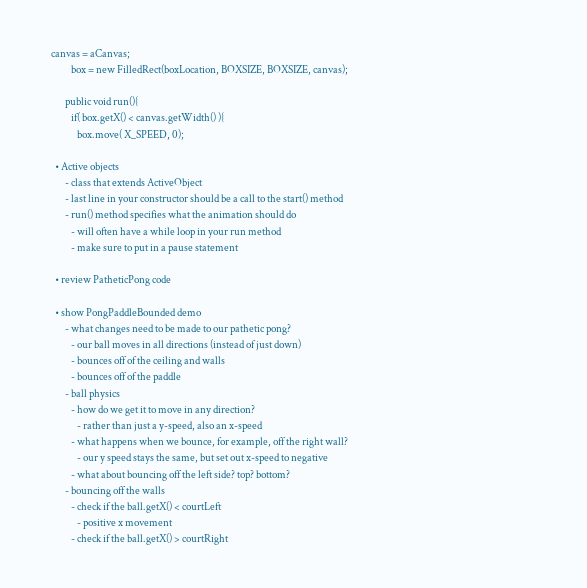canvas = aCanvas;
          box = new FilledRect(boxLocation, BOXSIZE, BOXSIZE, canvas);

       public void run(){
          if( box.getX() < canvas.getWidth() ){
             box.move( X_SPEED, 0);

  • Active objects
       - class that extends ActiveObject
       - last line in your constructor should be a call to the start() method
       - run() method specifies what the animation should do
          - will often have a while loop in your run method
          - make sure to put in a pause statement

  • review PatheticPong code

  • show PongPaddleBounded demo
       - what changes need to be made to our pathetic pong?
          - our ball moves in all directions (instead of just down)
          - bounces off of the ceiling and walls
          - bounces off of the paddle
       - ball physics
          - how do we get it to move in any direction?
             - rather than just a y-speed, also an x-speed
          - what happens when we bounce, for example, off the right wall?
             - our y speed stays the same, but set out x-speed to negative
          - what about bouncing off the left side? top? bottom?
       - bouncing off the walls
          - check if the ball.getX() < courtLeft
             - positive x movement
          - check if the ball.getX() > courtRight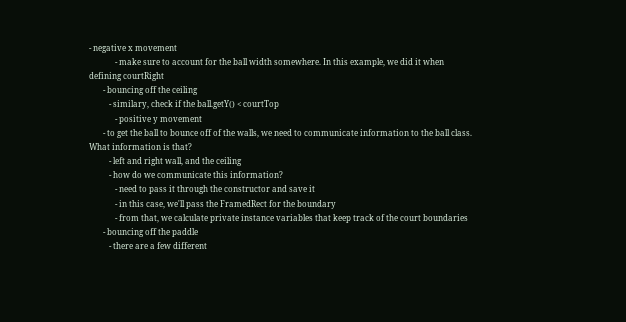- negative x movement
             - make sure to account for the ball width somewhere. In this example, we did it when defining courtRight
       - bouncing off the ceiling
          - similary, check if the ball.getY() < courtTop
             - positive y movement
       - to get the ball to bounce off of the walls, we need to communicate information to the ball class. What information is that?
          - left and right wall, and the ceiling
          - how do we communicate this information?
             - need to pass it through the constructor and save it
             - in this case, we'll pass the FramedRect for the boundary
             - from that, we calculate private instance variables that keep track of the court boundaries
       - bouncing off the paddle
          - there are a few different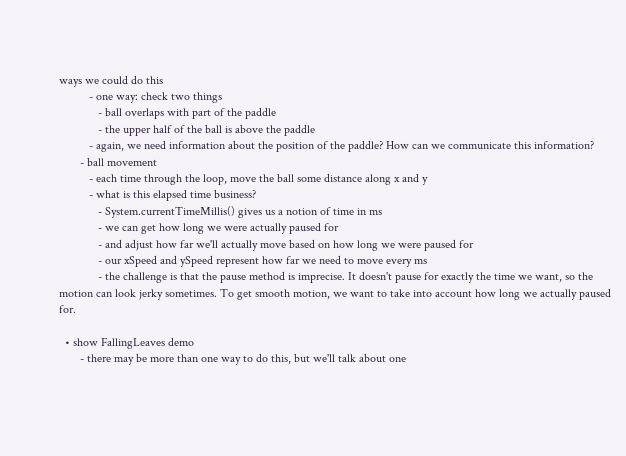ways we could do this
          - one way: check two things
             - ball overlaps with part of the paddle
             - the upper half of the ball is above the paddle
          - again, we need information about the position of the paddle? How can we communicate this information?
       - ball movement
          - each time through the loop, move the ball some distance along x and y
          - what is this elapsed time business?
             - System.currentTimeMillis() gives us a notion of time in ms
             - we can get how long we were actually paused for
             - and adjust how far we'll actually move based on how long we were paused for
             - our xSpeed and ySpeed represent how far we need to move every ms
             - the challenge is that the pause method is imprecise. It doesn't pause for exactly the time we want, so the motion can look jerky sometimes. To get smooth motion, we want to take into account how long we actually paused for.

  • show FallingLeaves demo
       - there may be more than one way to do this, but we'll talk about one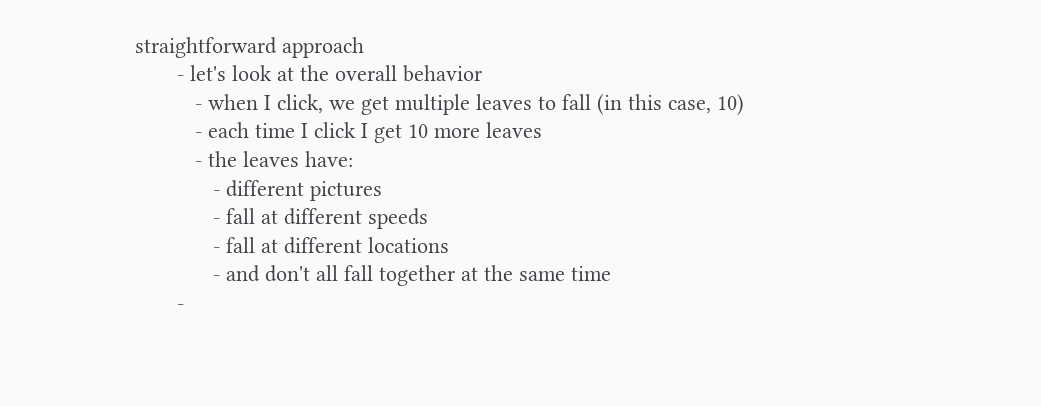straightforward approach
       - let's look at the overall behavior
          - when I click, we get multiple leaves to fall (in this case, 10)
          - each time I click I get 10 more leaves
          - the leaves have:
             - different pictures
             - fall at different speeds
             - fall at different locations
             - and don't all fall together at the same time
       -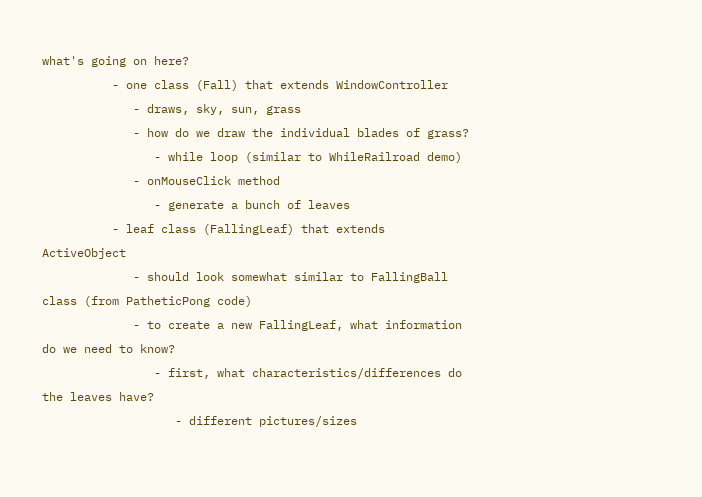what's going on here?
          - one class (Fall) that extends WindowController
             - draws, sky, sun, grass
             - how do we draw the individual blades of grass?
                - while loop (similar to WhileRailroad demo)
             - onMouseClick method
                - generate a bunch of leaves
          - leaf class (FallingLeaf) that extends ActiveObject
             - should look somewhat similar to FallingBall class (from PatheticPong code)
             - to create a new FallingLeaf, what information do we need to know?
                - first, what characteristics/differences do the leaves have?
                   - different pictures/sizes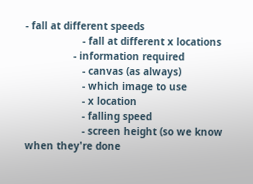- fall at different speeds
                   - fall at different x locations
                - information required
                   - canvas (as always)
                   - which image to use
                   - x location
                   - falling speed
                   - screen height (so we know when they're done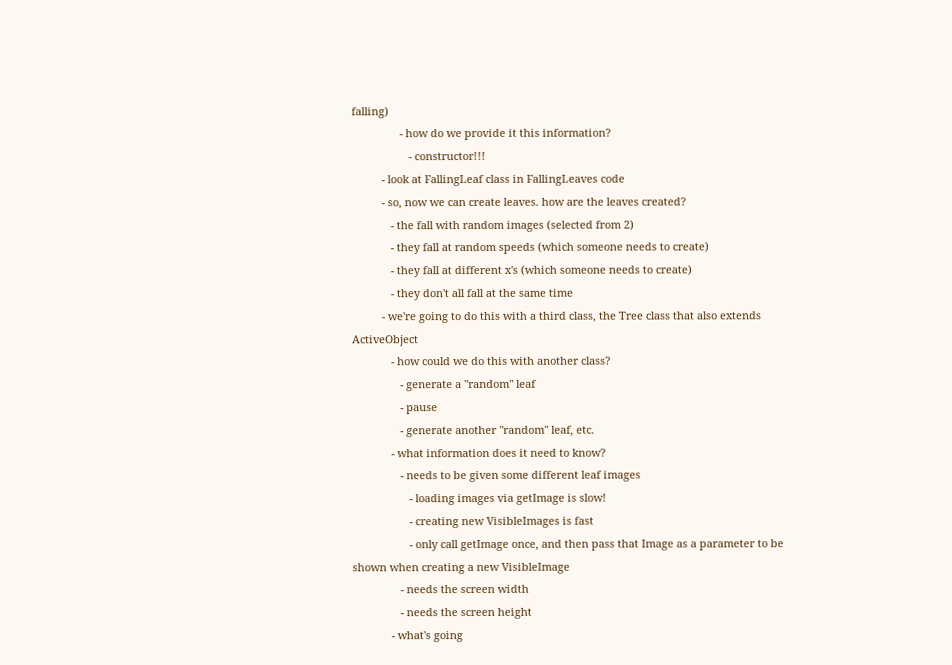falling)
                - how do we provide it this information?
                   - constructor!!!
          - look at FallingLeaf class in FallingLeaves code
          - so, now we can create leaves. how are the leaves created?
             - the fall with random images (selected from 2)
             - they fall at random speeds (which someone needs to create)
             - they fall at different x's (which someone needs to create)
             - they don't all fall at the same time
          - we're going to do this with a third class, the Tree class that also extends ActiveObject
             - how could we do this with another class?
                - generate a "random" leaf
                - pause
                - generate another "random" leaf, etc.
             - what information does it need to know?
                - needs to be given some different leaf images
                   - loading images via getImage is slow!
                   - creating new VisibleImages is fast
                   - only call getImage once, and then pass that Image as a parameter to be shown when creating a new VisibleImage
                - needs the screen width
                - needs the screen height
             - what's going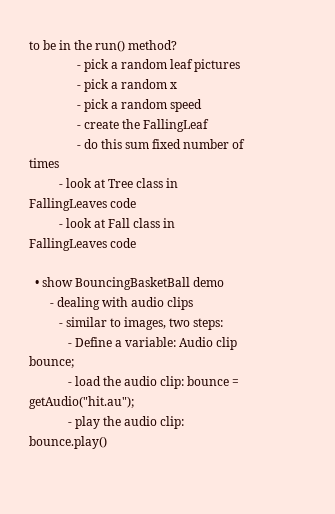to be in the run() method?
                - pick a random leaf pictures
                - pick a random x
                - pick a random speed
                - create the FallingLeaf
                - do this sum fixed number of times
          - look at Tree class in FallingLeaves code
          - look at Fall class in FallingLeaves code

  • show BouncingBasketBall demo
       - dealing with audio clips
          - similar to images, two steps:
             - Define a variable: Audio clip bounce;
             - load the audio clip: bounce = getAudio("hit.au");
             - play the audio clip: bounce.play()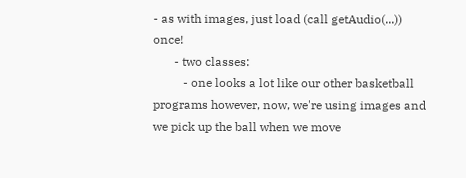- as with images, just load (call getAudio(...)) once!
       - two classes:
          - one looks a lot like our other basketball programs however, now, we're using images and we pick up the ball when we move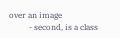over an image
          - second, is a class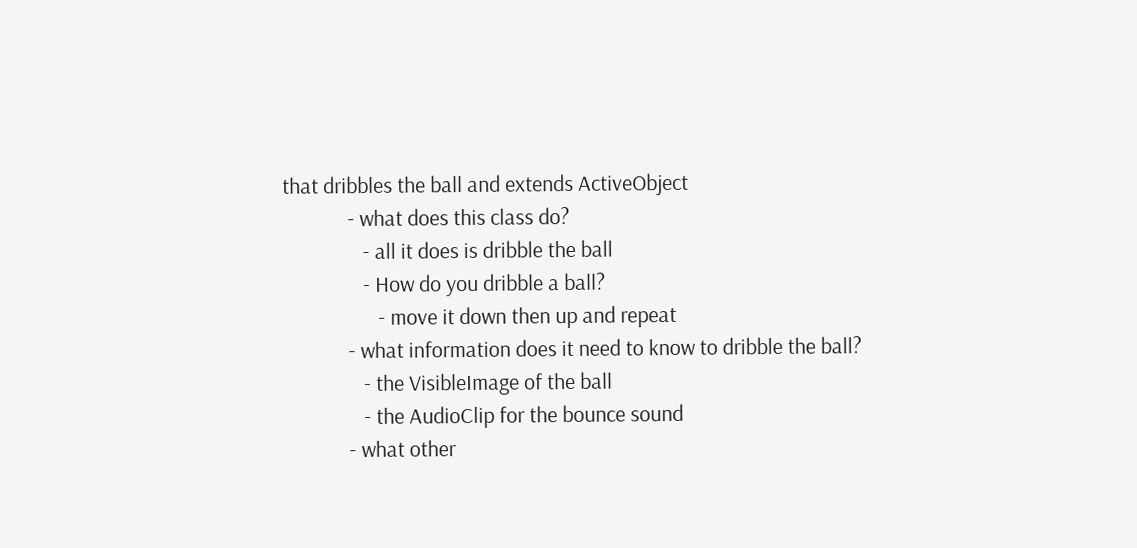that dribbles the ball and extends ActiveObject
             - what does this class do?
                - all it does is dribble the ball
                - How do you dribble a ball?
                   - move it down then up and repeat
             - what information does it need to know to dribble the ball?
                - the VisibleImage of the ball
                - the AudioClip for the bounce sound
             - what other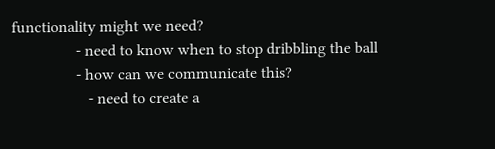functionality might we need?
                - need to know when to stop dribbling the ball
                - how can we communicate this?
                   - need to create a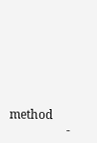method
                   -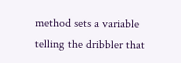method sets a variable telling the dribbler that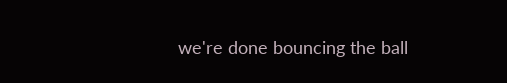we're done bouncing the ball